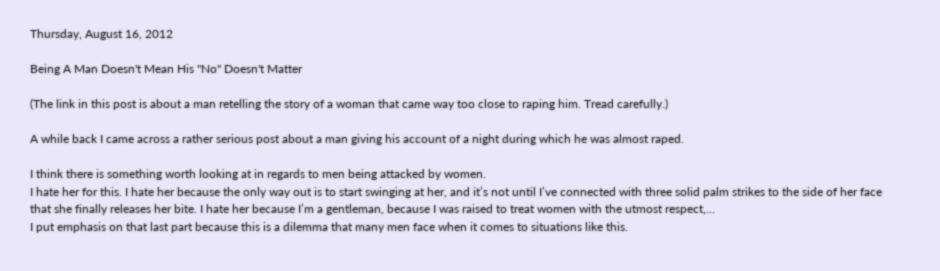Thursday, August 16, 2012

Being A Man Doesn't Mean His "No" Doesn't Matter

(The link in this post is about a man retelling the story of a woman that came way too close to raping him. Tread carefully.)

A while back I came across a rather serious post about a man giving his account of a night during which he was almost raped.

I think there is something worth looking at in regards to men being attacked by women.
I hate her for this. I hate her because the only way out is to start swinging at her, and it’s not until I’ve connected with three solid palm strikes to the side of her face that she finally releases her bite. I hate her because I’m a gentleman, because I was raised to treat women with the utmost respect,...
I put emphasis on that last part because this is a dilemma that many men face when it comes to situations like this.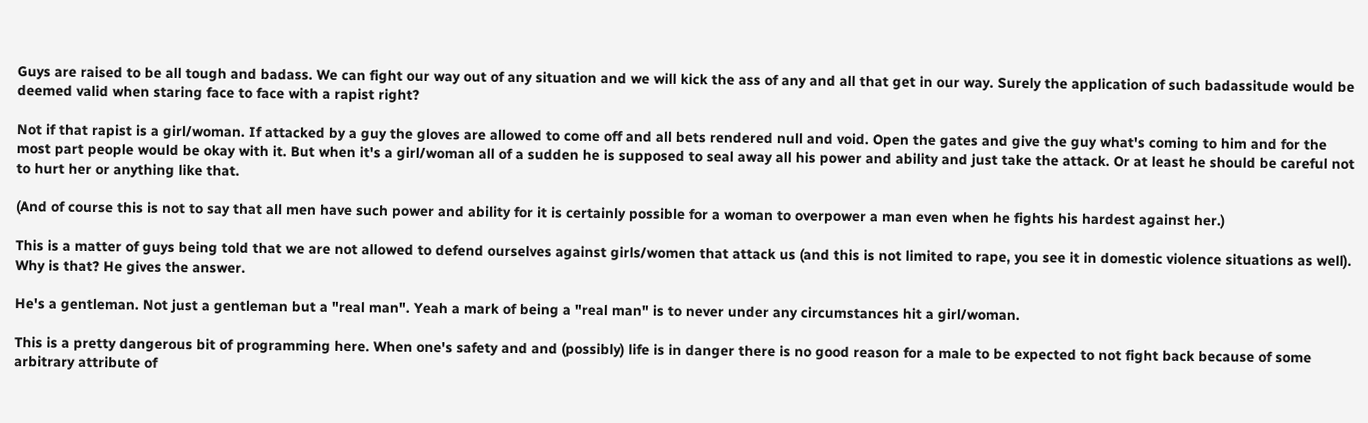Guys are raised to be all tough and badass. We can fight our way out of any situation and we will kick the ass of any and all that get in our way. Surely the application of such badassitude would be deemed valid when staring face to face with a rapist right?

Not if that rapist is a girl/woman. If attacked by a guy the gloves are allowed to come off and all bets rendered null and void. Open the gates and give the guy what's coming to him and for the most part people would be okay with it. But when it's a girl/woman all of a sudden he is supposed to seal away all his power and ability and just take the attack. Or at least he should be careful not to hurt her or anything like that.

(And of course this is not to say that all men have such power and ability for it is certainly possible for a woman to overpower a man even when he fights his hardest against her.)

This is a matter of guys being told that we are not allowed to defend ourselves against girls/women that attack us (and this is not limited to rape, you see it in domestic violence situations as well). Why is that? He gives the answer.

He's a gentleman. Not just a gentleman but a "real man". Yeah a mark of being a "real man" is to never under any circumstances hit a girl/woman.

This is a pretty dangerous bit of programming here. When one's safety and and (possibly) life is in danger there is no good reason for a male to be expected to not fight back because of some arbitrary attribute of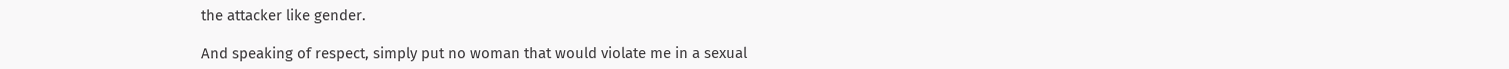the attacker like gender.

And speaking of respect, simply put no woman that would violate me in a sexual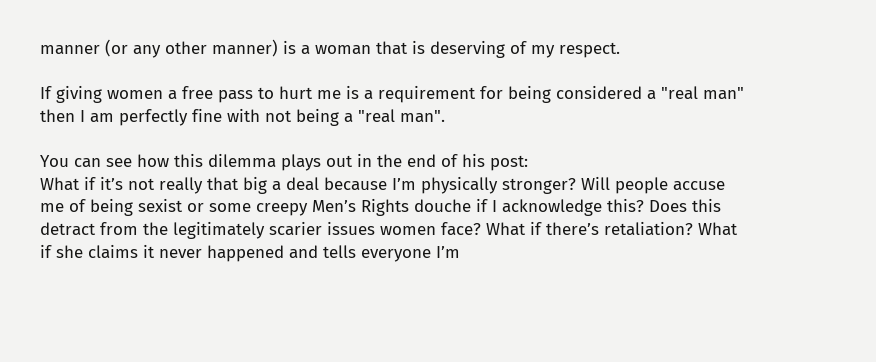manner (or any other manner) is a woman that is deserving of my respect.

If giving women a free pass to hurt me is a requirement for being considered a "real man" then I am perfectly fine with not being a "real man".

You can see how this dilemma plays out in the end of his post:
What if it’s not really that big a deal because I’m physically stronger? Will people accuse me of being sexist or some creepy Men’s Rights douche if I acknowledge this? Does this detract from the legitimately scarier issues women face? What if there’s retaliation? What if she claims it never happened and tells everyone I’m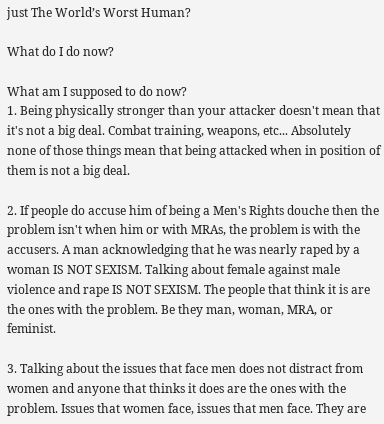just The World’s Worst Human?

What do I do now?

What am I supposed to do now?
1. Being physically stronger than your attacker doesn't mean that it's not a big deal. Combat training, weapons, etc... Absolutely none of those things mean that being attacked when in position of them is not a big deal.

2. If people do accuse him of being a Men's Rights douche then the problem isn't when him or with MRAs, the problem is with the accusers. A man acknowledging that he was nearly raped by a woman IS NOT SEXISM. Talking about female against male violence and rape IS NOT SEXISM. The people that think it is are the ones with the problem. Be they man, woman, MRA, or feminist.

3. Talking about the issues that face men does not distract from women and anyone that thinks it does are the ones with the problem. Issues that women face, issues that men face. They are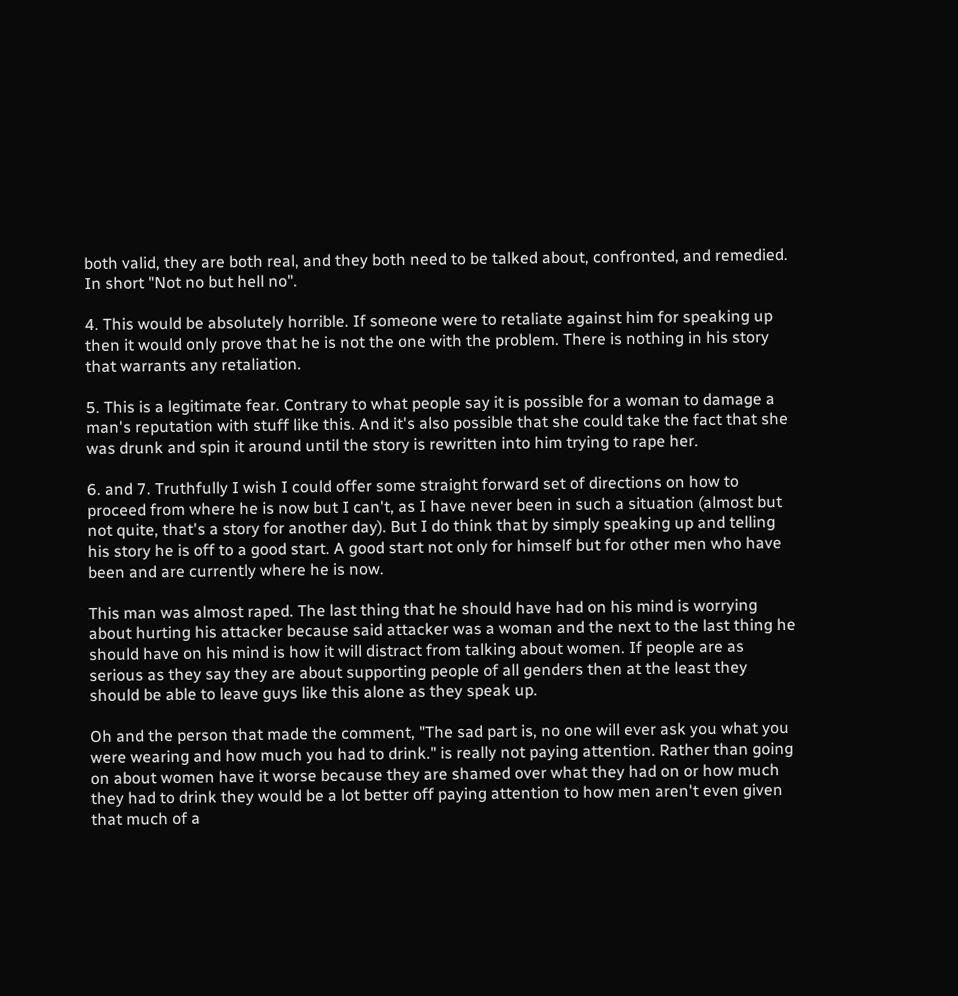both valid, they are both real, and they both need to be talked about, confronted, and remedied. In short "Not no but hell no".

4. This would be absolutely horrible. If someone were to retaliate against him for speaking up then it would only prove that he is not the one with the problem. There is nothing in his story that warrants any retaliation.

5. This is a legitimate fear. Contrary to what people say it is possible for a woman to damage a man's reputation with stuff like this. And it's also possible that she could take the fact that she was drunk and spin it around until the story is rewritten into him trying to rape her.

6. and 7. Truthfully I wish I could offer some straight forward set of directions on how to proceed from where he is now but I can't, as I have never been in such a situation (almost but not quite, that's a story for another day). But I do think that by simply speaking up and telling his story he is off to a good start. A good start not only for himself but for other men who have been and are currently where he is now.

This man was almost raped. The last thing that he should have had on his mind is worrying about hurting his attacker because said attacker was a woman and the next to the last thing he should have on his mind is how it will distract from talking about women. If people are as serious as they say they are about supporting people of all genders then at the least they should be able to leave guys like this alone as they speak up.

Oh and the person that made the comment, "The sad part is, no one will ever ask you what you were wearing and how much you had to drink." is really not paying attention. Rather than going on about women have it worse because they are shamed over what they had on or how much they had to drink they would be a lot better off paying attention to how men aren't even given that much of a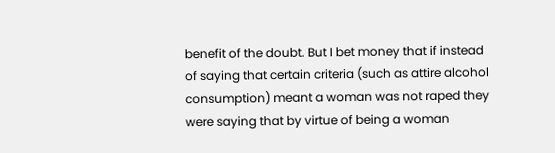benefit of the doubt. But I bet money that if instead of saying that certain criteria (such as attire alcohol consumption) meant a woman was not raped they were saying that by virtue of being a woman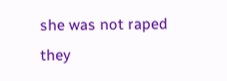she was not raped they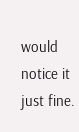would notice it just fine.